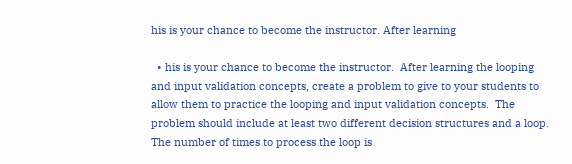his is your chance to become the instructor. After learning

  • his is your chance to become the instructor.  After learning the looping and input validation concepts, create a problem to give to your students to allow them to practice the looping and input validation concepts.  The problem should include at least two different decision structures and a loop.   The number of times to process the loop is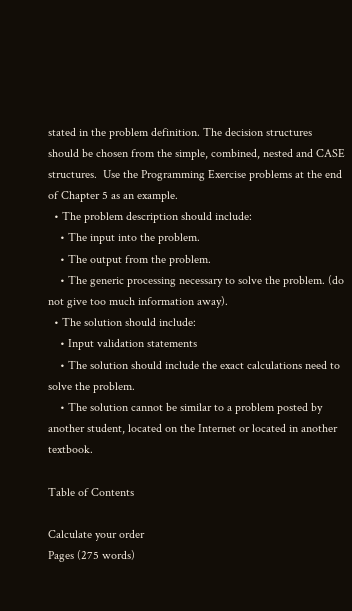stated in the problem definition. The decision structures should be chosen from the simple, combined, nested and CASE structures.  Use the Programming Exercise problems at the end of Chapter 5 as an example.
  • The problem description should include:
    • The input into the problem.
    • The output from the problem.
    • The generic processing necessary to solve the problem. (do not give too much information away).
  • The solution should include:
    • Input validation statements
    • The solution should include the exact calculations need to solve the problem.
    • The solution cannot be similar to a problem posted by another student, located on the Internet or located in another textbook.

Table of Contents

Calculate your order
Pages (275 words)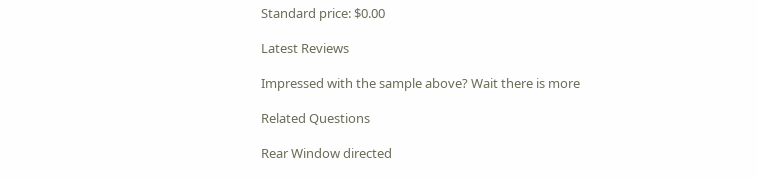Standard price: $0.00

Latest Reviews

Impressed with the sample above? Wait there is more

Related Questions

Rear Window directed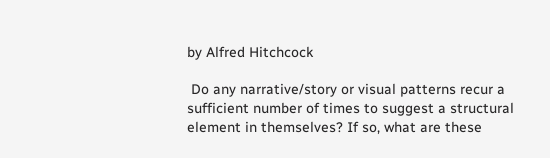by Alfred Hitchcock

 Do any narrative/story or visual patterns recur a sufficient number of times to suggest a structural element in themselves? If so, what are these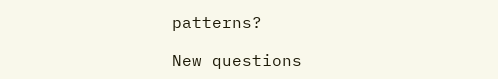patterns?

New questions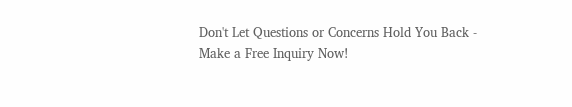Don't Let Questions or Concerns Hold You Back - Make a Free Inquiry Now!